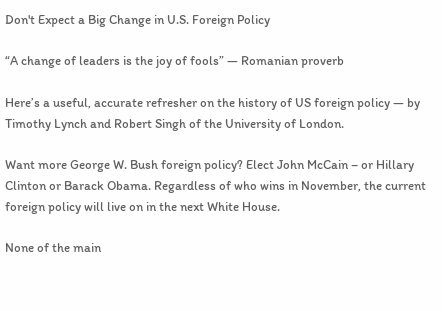Don't Expect a Big Change in U.S. Foreign Policy

“A change of leaders is the joy of fools” — Romanian proverb

Here’s a useful, accurate refresher on the history of US foreign policy — by Timothy Lynch and Robert Singh of the University of London.

Want more George W. Bush foreign policy? Elect John McCain – or Hillary Clinton or Barack Obama. Regardless of who wins in November, the current foreign policy will live on in the next White House.

None of the main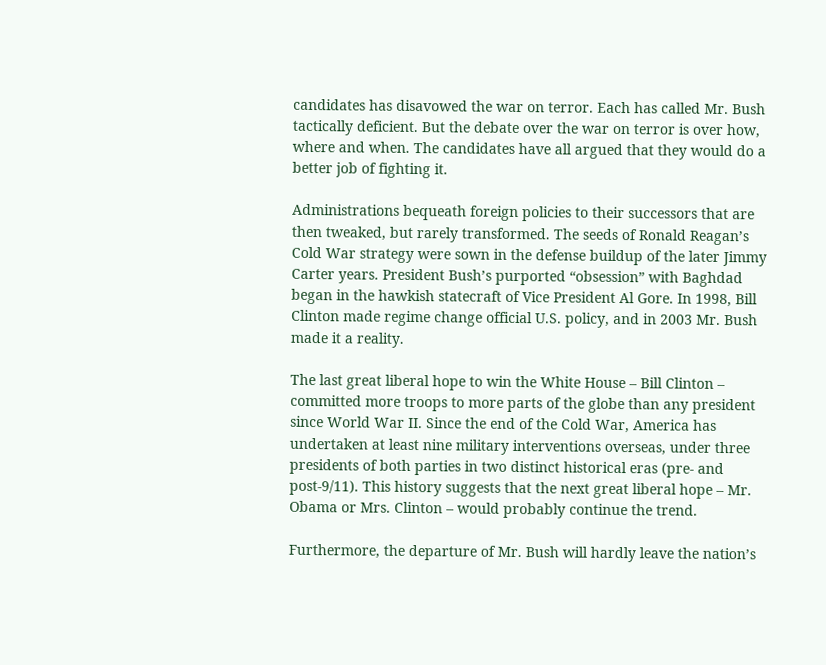candidates has disavowed the war on terror. Each has called Mr. Bush tactically deficient. But the debate over the war on terror is over how, where and when. The candidates have all argued that they would do a better job of fighting it.

Administrations bequeath foreign policies to their successors that are then tweaked, but rarely transformed. The seeds of Ronald Reagan’s Cold War strategy were sown in the defense buildup of the later Jimmy Carter years. President Bush’s purported “obsession” with Baghdad began in the hawkish statecraft of Vice President Al Gore. In 1998, Bill Clinton made regime change official U.S. policy, and in 2003 Mr. Bush made it a reality.

The last great liberal hope to win the White House – Bill Clinton – committed more troops to more parts of the globe than any president since World War II. Since the end of the Cold War, America has undertaken at least nine military interventions overseas, under three presidents of both parties in two distinct historical eras (pre- and post-9/11). This history suggests that the next great liberal hope – Mr. Obama or Mrs. Clinton – would probably continue the trend.

Furthermore, the departure of Mr. Bush will hardly leave the nation’s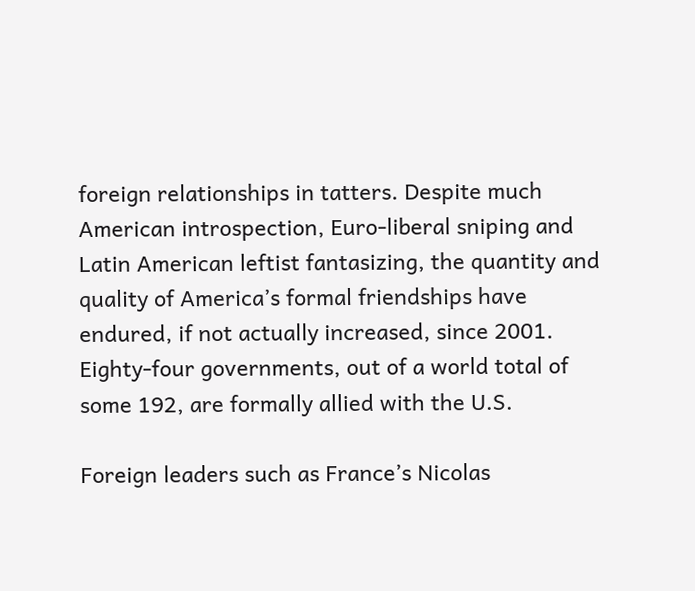foreign relationships in tatters. Despite much American introspection, Euro-liberal sniping and Latin American leftist fantasizing, the quantity and quality of America’s formal friendships have endured, if not actually increased, since 2001. Eighty-four governments, out of a world total of some 192, are formally allied with the U.S.

Foreign leaders such as France’s Nicolas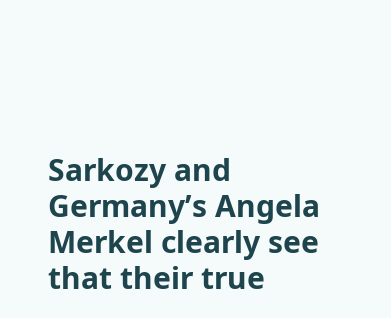Sarkozy and Germany’s Angela Merkel clearly see that their true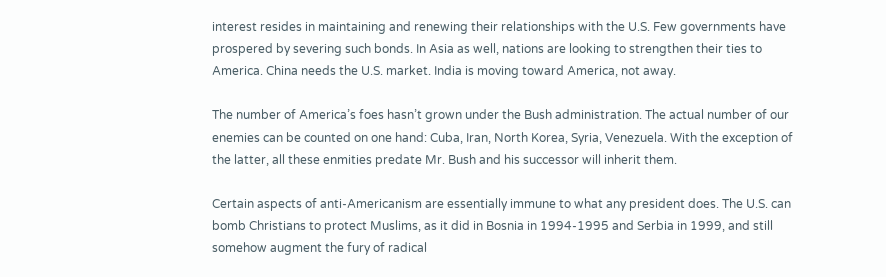interest resides in maintaining and renewing their relationships with the U.S. Few governments have prospered by severing such bonds. In Asia as well, nations are looking to strengthen their ties to America. China needs the U.S. market. India is moving toward America, not away.

The number of America’s foes hasn’t grown under the Bush administration. The actual number of our enemies can be counted on one hand: Cuba, Iran, North Korea, Syria, Venezuela. With the exception of the latter, all these enmities predate Mr. Bush and his successor will inherit them.

Certain aspects of anti-Americanism are essentially immune to what any president does. The U.S. can bomb Christians to protect Muslims, as it did in Bosnia in 1994-1995 and Serbia in 1999, and still somehow augment the fury of radical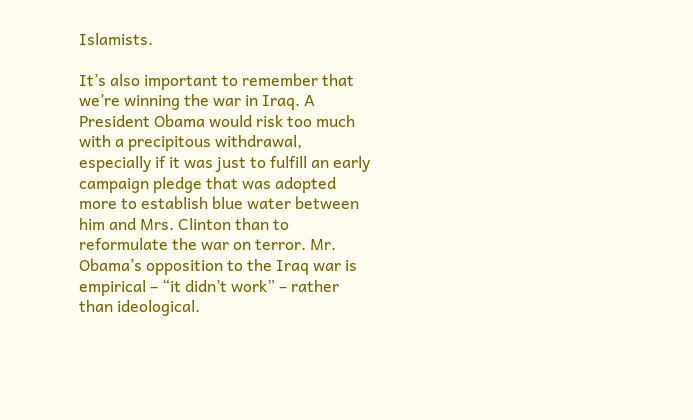Islamists.

It’s also important to remember that we’re winning the war in Iraq. A President Obama would risk too much with a precipitous withdrawal, especially if it was just to fulfill an early campaign pledge that was adopted more to establish blue water between him and Mrs. Clinton than to reformulate the war on terror. Mr. Obama’s opposition to the Iraq war is empirical – “it didn’t work” – rather than ideological.